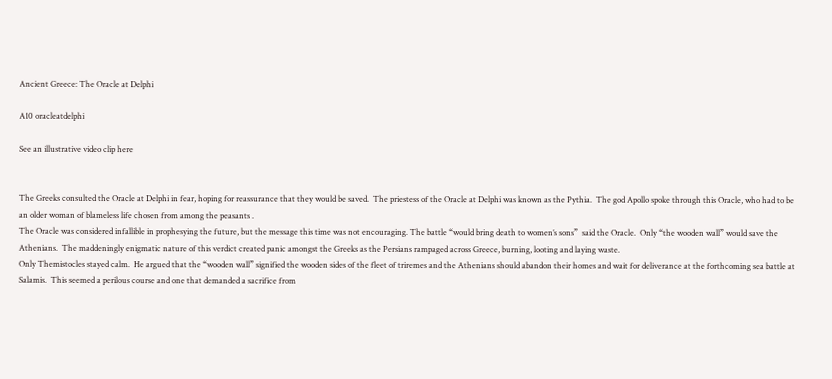Ancient Greece: The Oracle at Delphi

A10 oracleatdelphi

See an illustrative video clip here


The Greeks consulted the Oracle at Delphi in fear, hoping for reassurance that they would be saved.  The priestess of the Oracle at Delphi was known as the Pythia.  The god Apollo spoke through this Oracle, who had to be an older woman of blameless life chosen from among the peasants .
The Oracle was considered infallible in prophesying the future, but the message this time was not encouraging. The battle “would bring death to women’s sons”  said the Oracle.  Only “the wooden wall” would save the Athenians.  The maddeningly enigmatic nature of this verdict created panic amongst the Greeks as the Persians rampaged across Greece, burning, looting and laying waste.
Only Themistocles stayed calm.  He argued that the “wooden wall” signified the wooden sides of the fleet of triremes and the Athenians should abandon their homes and wait for deliverance at the forthcoming sea battle at Salamis.  This seemed a perilous course and one that demanded a sacrifice from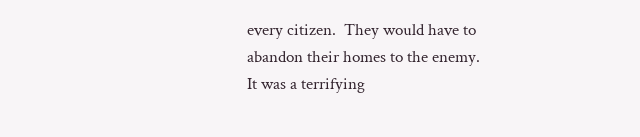every citizen.  They would have to abandon their homes to the enemy.
It was a terrifying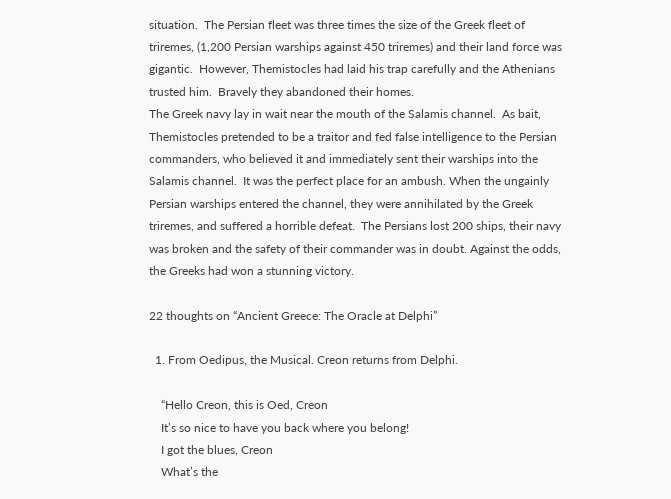situation.  The Persian fleet was three times the size of the Greek fleet of triremes, (1,200 Persian warships against 450 triremes) and their land force was gigantic.  However, Themistocles had laid his trap carefully and the Athenians trusted him.  Bravely they abandoned their homes.
The Greek navy lay in wait near the mouth of the Salamis channel.  As bait, Themistocles pretended to be a traitor and fed false intelligence to the Persian commanders, who believed it and immediately sent their warships into the Salamis channel.  It was the perfect place for an ambush. When the ungainly Persian warships entered the channel, they were annihilated by the Greek triremes, and suffered a horrible defeat.  The Persians lost 200 ships, their navy was broken and the safety of their commander was in doubt. Against the odds, the Greeks had won a stunning victory.

22 thoughts on “Ancient Greece: The Oracle at Delphi”

  1. From Oedipus, the Musical. Creon returns from Delphi.

    “Hello Creon, this is Oed, Creon
    It’s so nice to have you back where you belong!
    I got the blues, Creon
    What’s the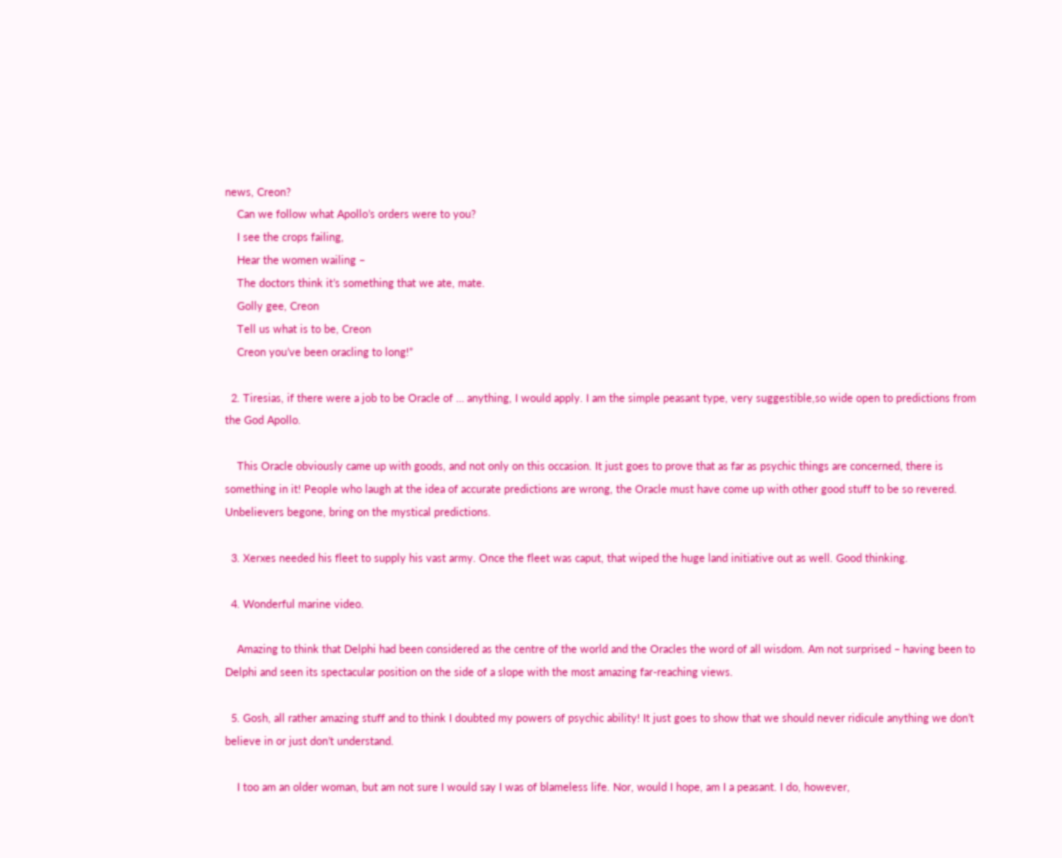news, Creon?
    Can we follow what Apollo’s orders were to you?
    I see the crops failing,
    Hear the women wailing –
    The doctors think it’s something that we ate, mate.
    Golly gee, Creon
    Tell us what is to be, Creon
    Creon you’ve been oracling to long!”

  2. Tiresias, if there were a job to be Oracle of … anything, I would apply. I am the simple peasant type, very suggestible,so wide open to predictions from the God Apollo.

    This Oracle obviously came up with goods, and not only on this occasion. It just goes to prove that as far as psychic things are concerned, there is something in it! People who laugh at the idea of accurate predictions are wrong, the Oracle must have come up with other good stuff to be so revered. Unbelievers begone, bring on the mystical predictions.

  3. Xerxes needed his fleet to supply his vast army. Once the fleet was caput, that wiped the huge land initiative out as well. Good thinking.

  4. Wonderful marine video.

    Amazing to think that Delphi had been considered as the centre of the world and the Oracles the word of all wisdom. Am not surprised – having been to Delphi and seen its spectacular position on the side of a slope with the most amazing far-reaching views.

  5. Gosh, all rather amazing stuff and to think I doubted my powers of psychic ability! It just goes to show that we should never ridicule anything we don’t believe in or just don’t understand.

    I too am an older woman, but am not sure I would say I was of blameless life. Nor, would I hope, am I a peasant. I do, however,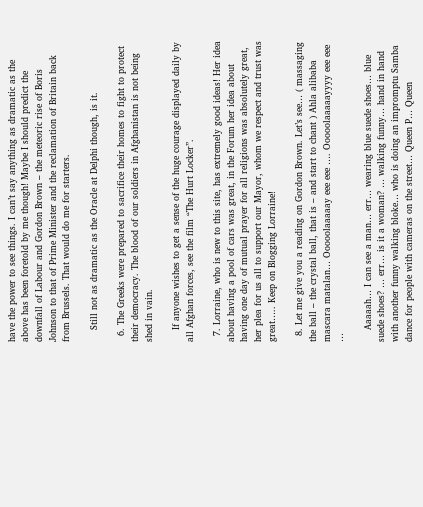have the power to see things. I can’t say anything as dramatic as the above has been foretold by me though! Maybe I should predict the downfall of Labour and Gordon Brown – the meteoric rise of Boris Johnson to that of Prime Minister and the reclamation of Britain back from Brussels. That would do me for starters.

    Still not as dramatic as the Oracle at Delphi though, is it.

  6. The Greeks were prepared to sacrifice their homes to fight to protect their democracy. The blood of our soldiers in Afghanistan is not being shed in vain.

    If anyone wishes to get a sense of the huge courage displayed daily by all Afghan forces, see the film “The Hurt Locker”.

  7. Lorraine, who is new to this site, has extremely good ideas! Her idea about having a pool of cars was great, in the Forum her idea about having one day of mutual prayer for all religions was absolutely great, her plea for us all to support our Mayor, whom we respect and trust was great….. Keep on Blogging Lorraine!

  8. Let me give you a reading on Gordon Brown. Let’s see… ( massaging the ball – the crystal ball, that is – and start to chant ) Ahla alibaba mascara matalan… Ooooolaaaaay eee eee …. Ooooolaaaaayyyy eee eee …

    Aaaaah… I can see a man… err… wearing blue suede shoes… blue suede shoes? … err… is it a woman? … walking funny… hand in hand with another funny walking bloke… who is doing an impromptu Samba dance for people with cameras on the street… Queen P… Queen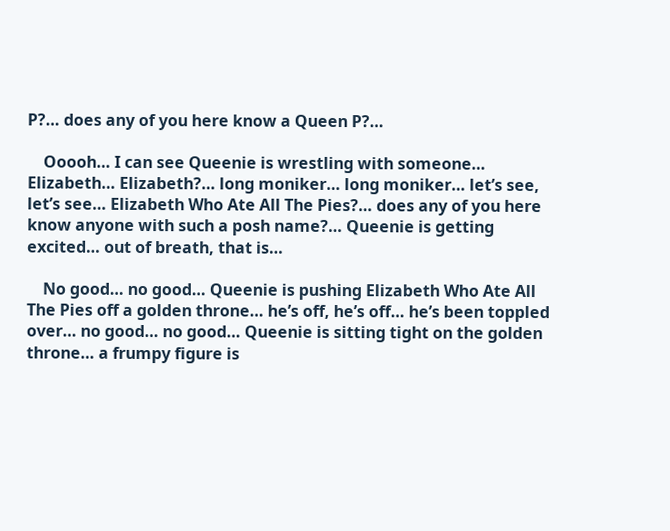P?… does any of you here know a Queen P?…

    Ooooh… I can see Queenie is wrestling with someone… Elizabeth… Elizabeth?… long moniker… long moniker… let’s see, let’s see… Elizabeth Who Ate All The Pies?… does any of you here know anyone with such a posh name?… Queenie is getting excited… out of breath, that is…

    No good… no good… Queenie is pushing Elizabeth Who Ate All The Pies off a golden throne… he’s off, he’s off… he’s been toppled over… no good… no good… Queenie is sitting tight on the golden throne… a frumpy figure is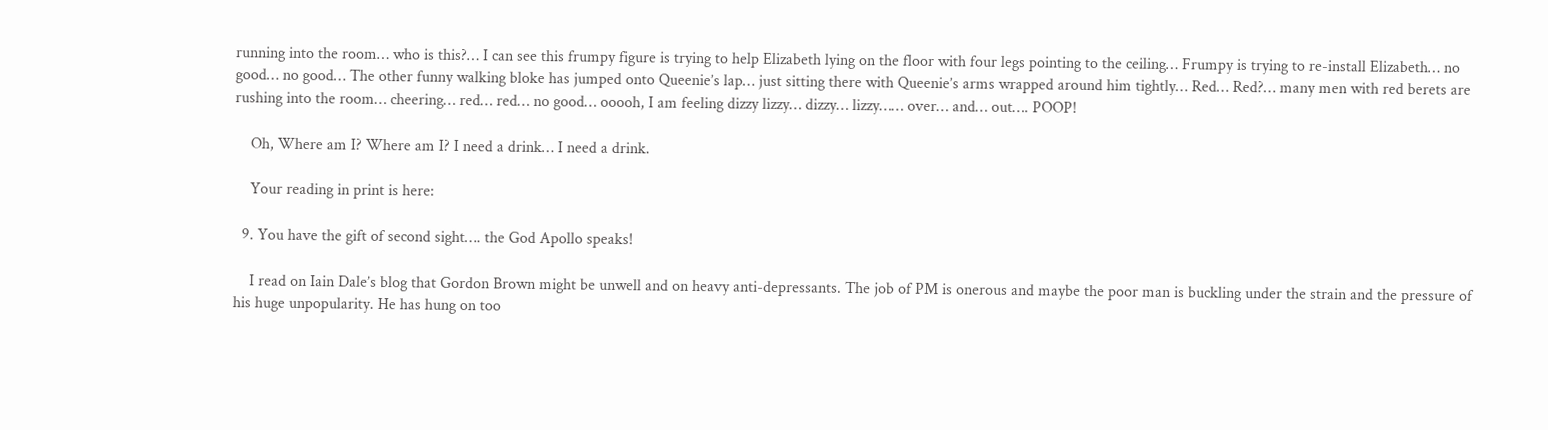running into the room… who is this?… I can see this frumpy figure is trying to help Elizabeth lying on the floor with four legs pointing to the ceiling… Frumpy is trying to re-install Elizabeth… no good… no good… The other funny walking bloke has jumped onto Queenie’s lap… just sitting there with Queenie’s arms wrapped around him tightly… Red… Red?… many men with red berets are rushing into the room… cheering… red… red… no good… ooooh, I am feeling dizzy lizzy… dizzy… lizzy…… over… and… out…. POOP!

    Oh, Where am I? Where am I? I need a drink… I need a drink.

    Your reading in print is here:

  9. You have the gift of second sight…. the God Apollo speaks!

    I read on Iain Dale’s blog that Gordon Brown might be unwell and on heavy anti-depressants. The job of PM is onerous and maybe the poor man is buckling under the strain and the pressure of his huge unpopularity. He has hung on too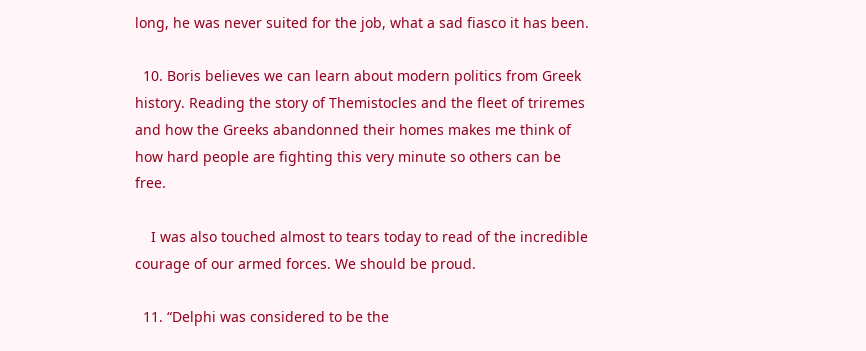long, he was never suited for the job, what a sad fiasco it has been.

  10. Boris believes we can learn about modern politics from Greek history. Reading the story of Themistocles and the fleet of triremes and how the Greeks abandonned their homes makes me think of how hard people are fighting this very minute so others can be free.

    I was also touched almost to tears today to read of the incredible courage of our armed forces. We should be proud.

  11. “Delphi was considered to be the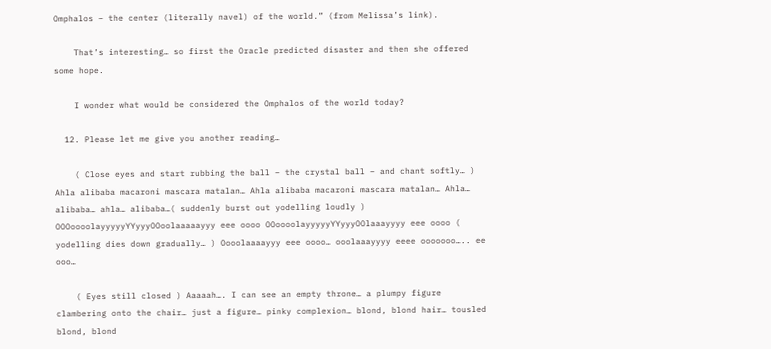Omphalos – the center (literally navel) of the world.” (from Melissa’s link).

    That’s interesting… so first the Oracle predicted disaster and then she offered some hope.

    I wonder what would be considered the Omphalos of the world today?

  12. Please let me give you another reading…

    ( Close eyes and start rubbing the ball – the crystal ball – and chant softly… ) Ahla alibaba macaroni mascara matalan… Ahla alibaba macaroni mascara matalan… Ahla… alibaba… ahla… alibaba…( suddenly burst out yodelling loudly ) OOOoooolayyyyyYYyyyOOoolaaaaayyy eee oooo OOoooolayyyyyYYyyyOOlaaayyyy eee oooo ( yodelling dies down gradually… ) Oooolaaaayyy eee oooo… ooolaaayyyy eeee ooooooo….. ee ooo…

    ( Eyes still closed ) Aaaaah…. I can see an empty throne… a plumpy figure clambering onto the chair… just a figure… pinky complexion… blond, blond hair… tousled blond, blond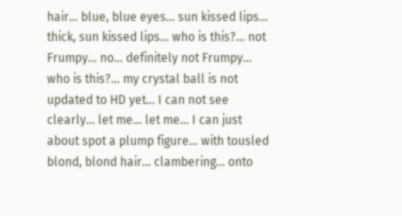hair… blue, blue eyes… sun kissed lips… thick, sun kissed lips… who is this?… not Frumpy… no… definitely not Frumpy… who is this?… my crystal ball is not updated to HD yet… I can not see clearly… let me… let me… I can just about spot a plump figure… with tousled blond, blond hair… clambering… onto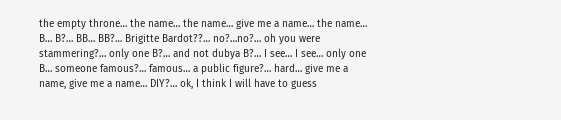the empty throne… the name… the name… give me a name… the name… B… B?… BB… BB?… Brigitte Bardot??… no?…no?… oh you were stammering?… only one B?… and not dubya B?… I see… I see… only one B… someone famous?… famous… a public figure?… hard… give me a name, give me a name… DIY?… ok, I think I will have to guess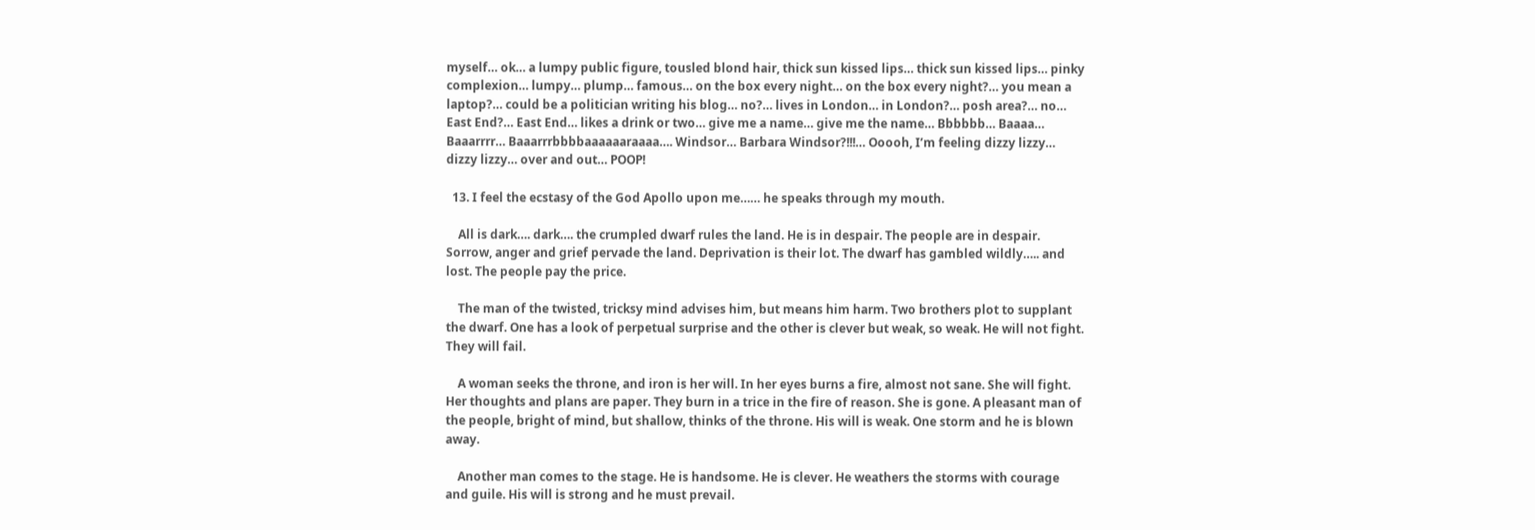myself… ok… a lumpy public figure, tousled blond hair, thick sun kissed lips… thick sun kissed lips… pinky complexion… lumpy… plump… famous… on the box every night… on the box every night?… you mean a laptop?… could be a politician writing his blog… no?… lives in London… in London?… posh area?… no… East End?… East End… likes a drink or two… give me a name… give me the name… Bbbbbb… Baaaa… Baaarrrr… Baaarrrbbbbaaaaaaraaaa…. Windsor… Barbara Windsor?!!!… Ooooh, I’m feeling dizzy lizzy… dizzy lizzy… over and out… POOP!

  13. I feel the ecstasy of the God Apollo upon me…… he speaks through my mouth.

    All is dark…. dark…. the crumpled dwarf rules the land. He is in despair. The people are in despair. Sorrow, anger and grief pervade the land. Deprivation is their lot. The dwarf has gambled wildly….. and lost. The people pay the price.

    The man of the twisted, tricksy mind advises him, but means him harm. Two brothers plot to supplant the dwarf. One has a look of perpetual surprise and the other is clever but weak, so weak. He will not fight. They will fail.

    A woman seeks the throne, and iron is her will. In her eyes burns a fire, almost not sane. She will fight. Her thoughts and plans are paper. They burn in a trice in the fire of reason. She is gone. A pleasant man of the people, bright of mind, but shallow, thinks of the throne. His will is weak. One storm and he is blown away.

    Another man comes to the stage. He is handsome. He is clever. He weathers the storms with courage and guile. His will is strong and he must prevail.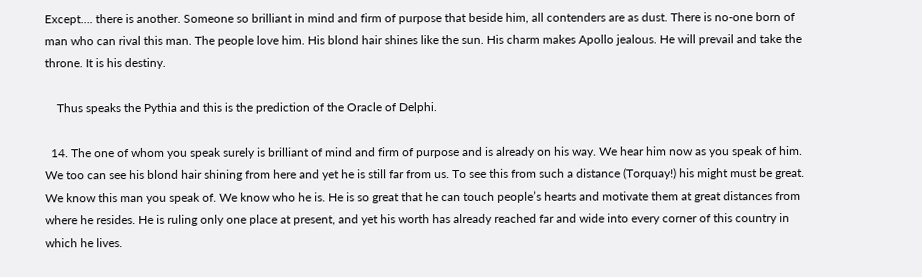Except…. there is another. Someone so brilliant in mind and firm of purpose that beside him, all contenders are as dust. There is no-one born of man who can rival this man. The people love him. His blond hair shines like the sun. His charm makes Apollo jealous. He will prevail and take the throne. It is his destiny.

    Thus speaks the Pythia and this is the prediction of the Oracle of Delphi.

  14. The one of whom you speak surely is brilliant of mind and firm of purpose and is already on his way. We hear him now as you speak of him. We too can see his blond hair shining from here and yet he is still far from us. To see this from such a distance (Torquay!) his might must be great. We know this man you speak of. We know who he is. He is so great that he can touch people’s hearts and motivate them at great distances from where he resides. He is ruling only one place at present, and yet his worth has already reached far and wide into every corner of this country in which he lives.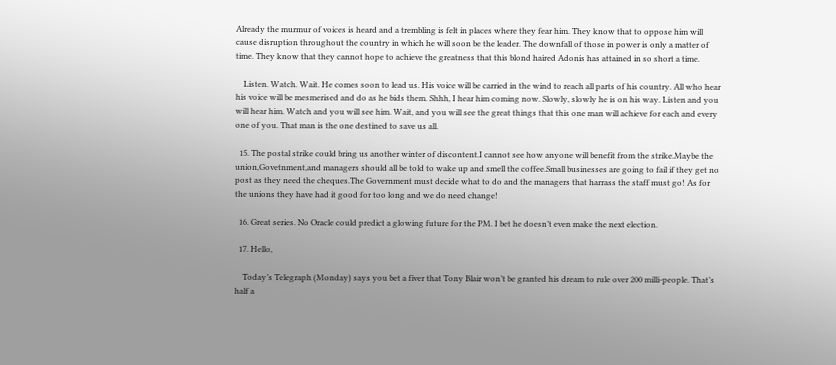Already the murmur of voices is heard and a trembling is felt in places where they fear him. They know that to oppose him will cause disruption throughout the country in which he will soon be the leader. The downfall of those in power is only a matter of time. They know that they cannot hope to achieve the greatness that this blond haired Adonis has attained in so short a time.

    Listen. Watch. Wait. He comes soon to lead us. His voice will be carried in the wind to reach all parts of his country. All who hear his voice will be mesmerised and do as he bids them. Shhh, I hear him coming now. Slowly, slowly he is on his way. Listen and you will hear him. Watch and you will see him. Wait, and you will see the great things that this one man will achieve for each and every one of you. That man is the one destined to save us all.

  15. The postal strike could bring us another winter of discontent.I cannot see how anyone will benefit from the strike.Maybe the union,Govetnment,and managers should all be told to wake up and smell the coffee.Small businesses are going to fail if they get no post as they need the cheques.The Government must decide what to do and the managers that harrass the staff must go! As for the unions they have had it good for too long and we do need change!

  16. Great series. No Oracle could predict a glowing future for the PM. I bet he doesn’t even make the next election.

  17. Hello,

    Today’s Telegraph (Monday) says you bet a fiver that Tony Blair won’t be granted his dream to rule over 200 milli-people. That’s half a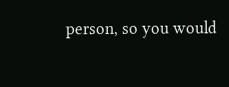person, so you would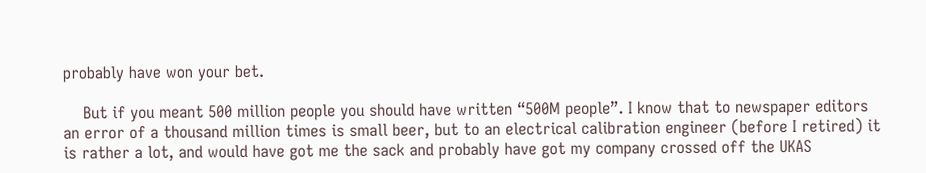probably have won your bet.

    But if you meant 500 million people you should have written “500M people”. I know that to newspaper editors an error of a thousand million times is small beer, but to an electrical calibration engineer (before I retired) it is rather a lot, and would have got me the sack and probably have got my company crossed off the UKAS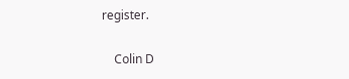register.

    Colin D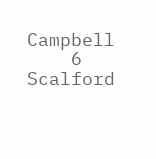Campbell
    6 Scalford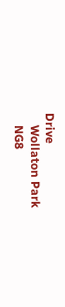Drive
    Wollaton Park
    NG8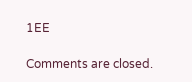1EE

Comments are closed.